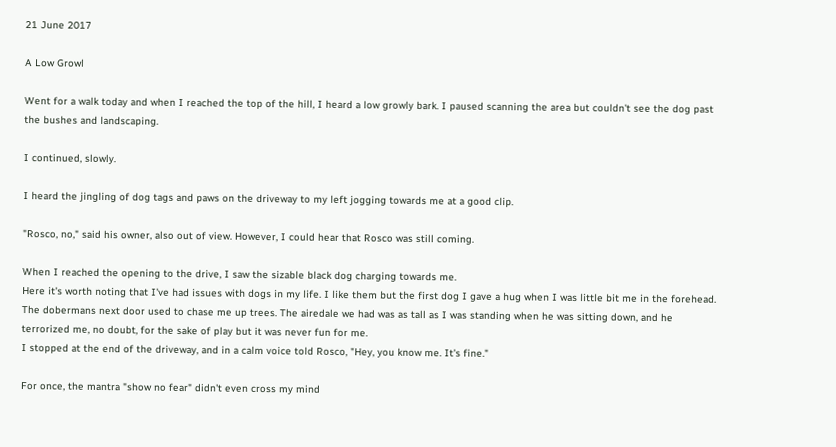21 June 2017

A Low Growl

Went for a walk today and when I reached the top of the hill, I heard a low growly bark. I paused scanning the area but couldn't see the dog past the bushes and landscaping.

I continued, slowly.

I heard the jingling of dog tags and paws on the driveway to my left jogging towards me at a good clip.

"Rosco, no," said his owner, also out of view. However, I could hear that Rosco was still coming.

When I reached the opening to the drive, I saw the sizable black dog charging towards me.
Here it's worth noting that I've had issues with dogs in my life. I like them but the first dog I gave a hug when I was little bit me in the forehead. The dobermans next door used to chase me up trees. The airedale we had was as tall as I was standing when he was sitting down, and he terrorized me, no doubt, for the sake of play but it was never fun for me.
I stopped at the end of the driveway, and in a calm voice told Rosco, "Hey, you know me. It's fine."

For once, the mantra "show no fear" didn't even cross my mind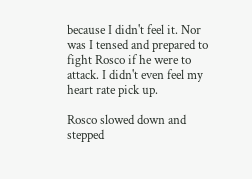because I didn't feel it. Nor was I tensed and prepared to fight Rosco if he were to attack. I didn't even feel my heart rate pick up.

Rosco slowed down and stepped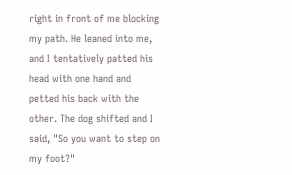right in front of me blocking my path. He leaned into me, and I tentatively patted his head with one hand and petted his back with the other. The dog shifted and I said, "So you want to step on my foot?"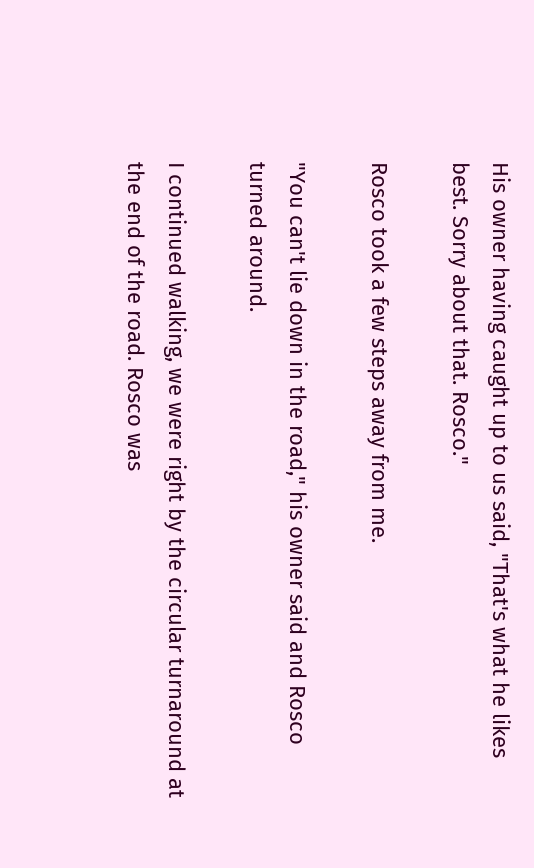His owner having caught up to us said, "That's what he likes best. Sorry about that. Rosco."

Rosco took a few steps away from me.

"You can't lie down in the road," his owner said and Rosco turned around.

I continued walking, we were right by the circular turnaround at the end of the road. Rosco was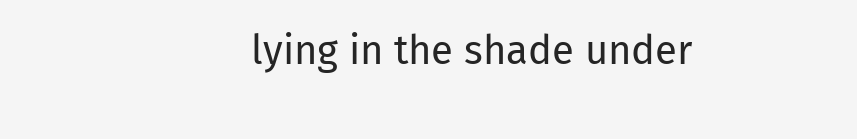lying in the shade under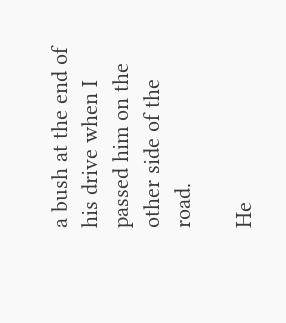a bush at the end of his drive when I passed him on the other side of the road.

He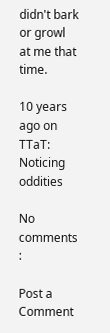didn't bark or growl at me that time.

10 years ago on TTaT: Noticing oddities

No comments :

Post a Comment